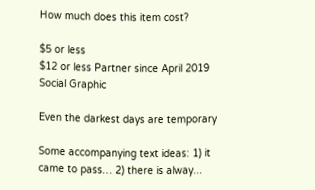How much does this item cost?

$5 or less
$12 or less Partner since April 2019
Social Graphic

Even the darkest days are temporary

Some accompanying text ideas: 1) it came to pass… 2) there is alway...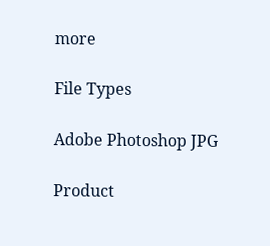more

File Types

Adobe Photoshop JPG

Product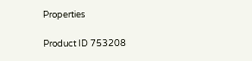Properties

Product ID 753208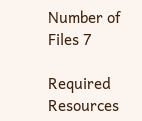Number of Files 7

Required Resources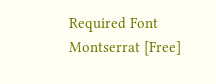Required Font Montserrat [Free]